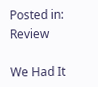Posted in: Review

We Had It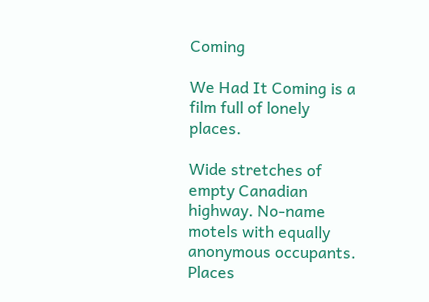Coming

We Had It Coming is a film full of lonely places.

Wide stretches of empty Canadian highway. No-name motels with equally anonymous occupants. Places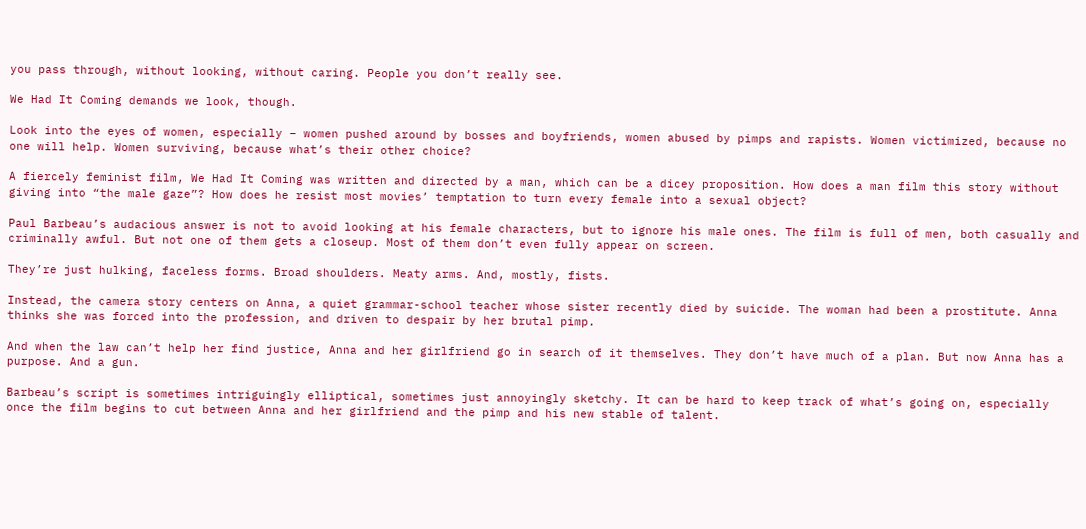you pass through, without looking, without caring. People you don’t really see.

We Had It Coming demands we look, though.

Look into the eyes of women, especially – women pushed around by bosses and boyfriends, women abused by pimps and rapists. Women victimized, because no one will help. Women surviving, because what’s their other choice?

A fiercely feminist film, We Had It Coming was written and directed by a man, which can be a dicey proposition. How does a man film this story without giving into “the male gaze”? How does he resist most movies’ temptation to turn every female into a sexual object?

Paul Barbeau’s audacious answer is not to avoid looking at his female characters, but to ignore his male ones. The film is full of men, both casually and criminally awful. But not one of them gets a closeup. Most of them don’t even fully appear on screen.

They’re just hulking, faceless forms. Broad shoulders. Meaty arms. And, mostly, fists.

Instead, the camera story centers on Anna, a quiet grammar-school teacher whose sister recently died by suicide. The woman had been a prostitute. Anna thinks she was forced into the profession, and driven to despair by her brutal pimp.

And when the law can’t help her find justice, Anna and her girlfriend go in search of it themselves. They don’t have much of a plan. But now Anna has a purpose. And a gun.

Barbeau’s script is sometimes intriguingly elliptical, sometimes just annoyingly sketchy. It can be hard to keep track of what’s going on, especially once the film begins to cut between Anna and her girlfriend and the pimp and his new stable of talent.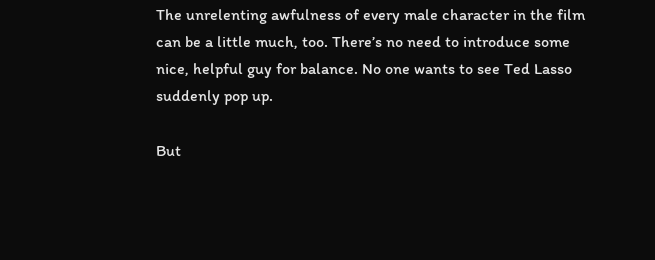The unrelenting awfulness of every male character in the film can be a little much, too. There’s no need to introduce some nice, helpful guy for balance. No one wants to see Ted Lasso suddenly pop up.

But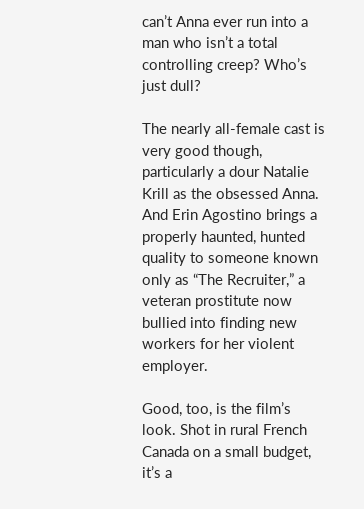can’t Anna ever run into a man who isn’t a total controlling creep? Who’s just dull?

The nearly all-female cast is very good though, particularly a dour Natalie Krill as the obsessed Anna. And Erin Agostino brings a properly haunted, hunted quality to someone known only as “The Recruiter,” a veteran prostitute now bullied into finding new workers for her violent employer.

Good, too, is the film’s look. Shot in rural French Canada on a small budget, it’s a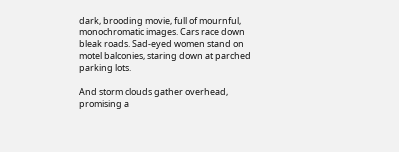dark, brooding movie, full of mournful, monochromatic images. Cars race down bleak roads. Sad-eyed women stand on motel balconies, staring down at parched parking lots.

And storm clouds gather overhead, promising a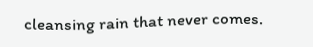cleansing rain that never comes.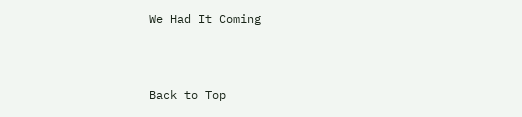We Had It Coming



Back to Top